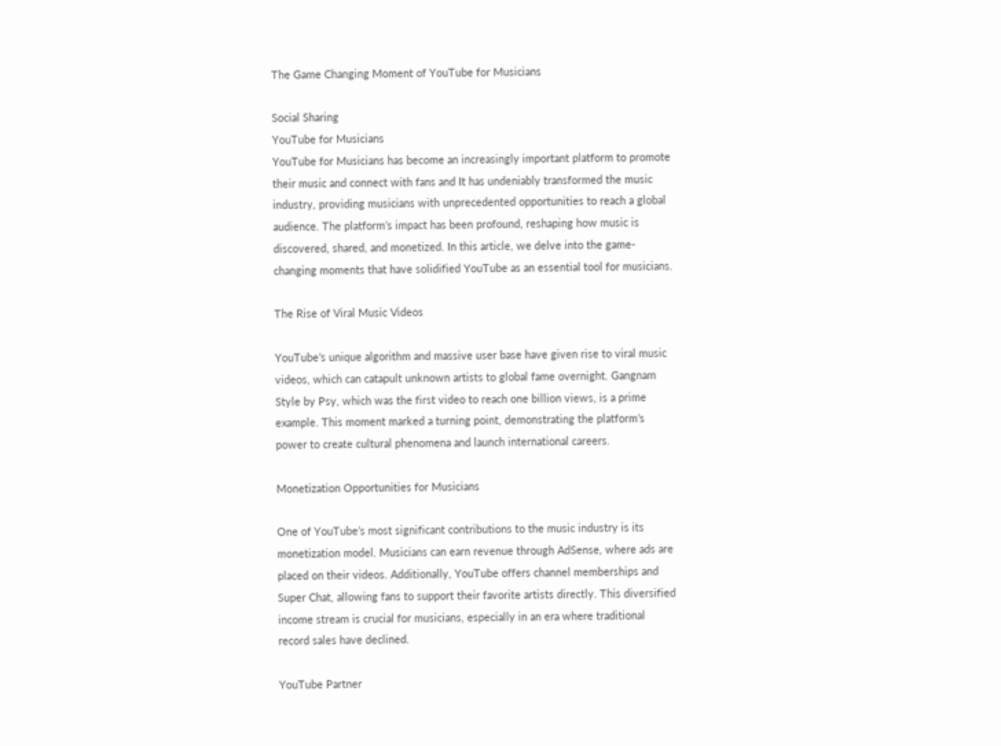The Game Changing Moment of YouTube for Musicians

Social Sharing
YouTube for Musicians
YouTube for Musicians has become an increasingly important platform to promote their music and connect with fans and It has undeniably transformed the music industry, providing musicians with unprecedented opportunities to reach a global audience. The platform’s impact has been profound, reshaping how music is discovered, shared, and monetized. In this article, we delve into the game-changing moments that have solidified YouTube as an essential tool for musicians.

The Rise of Viral Music Videos

YouTube’s unique algorithm and massive user base have given rise to viral music videos, which can catapult unknown artists to global fame overnight. Gangnam Style by Psy, which was the first video to reach one billion views, is a prime example. This moment marked a turning point, demonstrating the platform’s power to create cultural phenomena and launch international careers.

Monetization Opportunities for Musicians

One of YouTube’s most significant contributions to the music industry is its monetization model. Musicians can earn revenue through AdSense, where ads are placed on their videos. Additionally, YouTube offers channel memberships and Super Chat, allowing fans to support their favorite artists directly. This diversified income stream is crucial for musicians, especially in an era where traditional record sales have declined.

YouTube Partner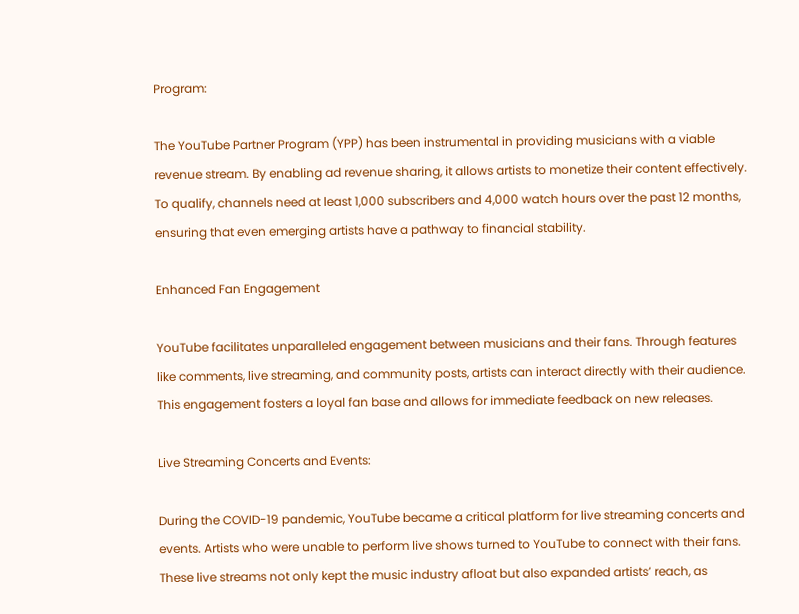Program:

The YouTube Partner Program (YPP) has been instrumental in providing musicians with a viable revenue stream. By enabling ad revenue sharing, it allows artists to monetize their content effectively. To qualify, channels need at least 1,000 subscribers and 4,000 watch hours over the past 12 months, ensuring that even emerging artists have a pathway to financial stability.

Enhanced Fan Engagement

YouTube facilitates unparalleled engagement between musicians and their fans. Through features like comments, live streaming, and community posts, artists can interact directly with their audience. This engagement fosters a loyal fan base and allows for immediate feedback on new releases.

Live Streaming Concerts and Events:

During the COVID-19 pandemic, YouTube became a critical platform for live streaming concerts and events. Artists who were unable to perform live shows turned to YouTube to connect with their fans. These live streams not only kept the music industry afloat but also expanded artists’ reach, as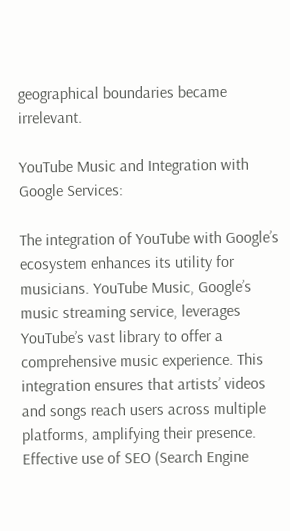geographical boundaries became irrelevant.

YouTube Music and Integration with Google Services:

The integration of YouTube with Google’s ecosystem enhances its utility for musicians. YouTube Music, Google’s music streaming service, leverages YouTube’s vast library to offer a comprehensive music experience. This integration ensures that artists’ videos and songs reach users across multiple platforms, amplifying their presence. Effective use of SEO (Search Engine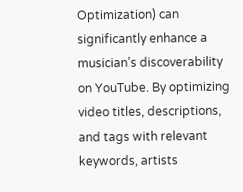Optimization) can significantly enhance a musician’s discoverability on YouTube. By optimizing video titles, descriptions, and tags with relevant keywords, artists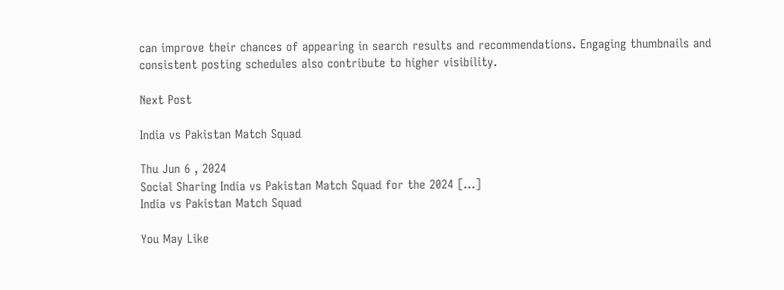can improve their chances of appearing in search results and recommendations. Engaging thumbnails and consistent posting schedules also contribute to higher visibility.

Next Post

India vs Pakistan Match Squad

Thu Jun 6 , 2024
Social Sharing India vs Pakistan Match Squad for the 2024 […]
India vs Pakistan Match Squad

You May Like